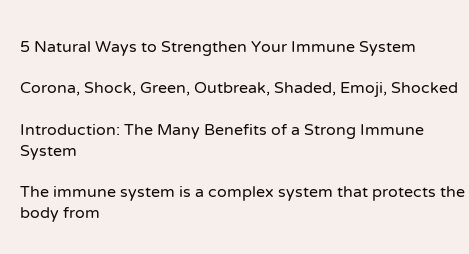5 Natural Ways to Strengthen Your Immune System

Corona, Shock, Green, Outbreak, Shaded, Emoji, Shocked

Introduction: The Many Benefits of a Strong Immune System

The immune system is a complex system that protects the body from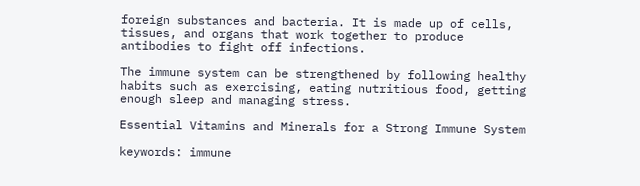foreign substances and bacteria. It is made up of cells, tissues, and organs that work together to produce antibodies to fight off infections.

The immune system can be strengthened by following healthy habits such as exercising, eating nutritious food, getting enough sleep and managing stress.

Essential Vitamins and Minerals for a Strong Immune System

keywords: immune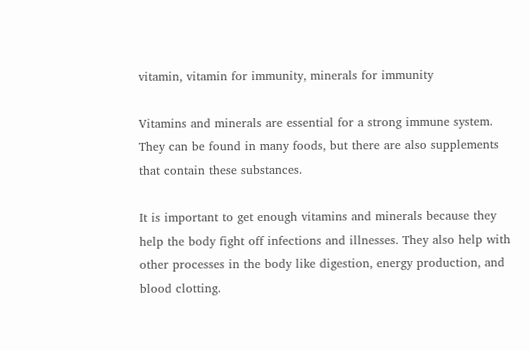vitamin, vitamin for immunity, minerals for immunity

Vitamins and minerals are essential for a strong immune system. They can be found in many foods, but there are also supplements that contain these substances.

It is important to get enough vitamins and minerals because they help the body fight off infections and illnesses. They also help with other processes in the body like digestion, energy production, and blood clotting.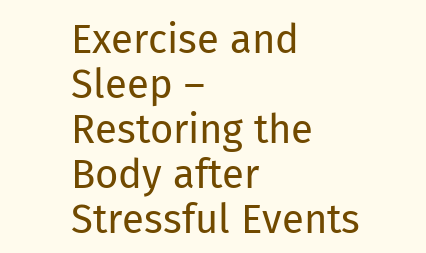Exercise and Sleep – Restoring the Body after Stressful Events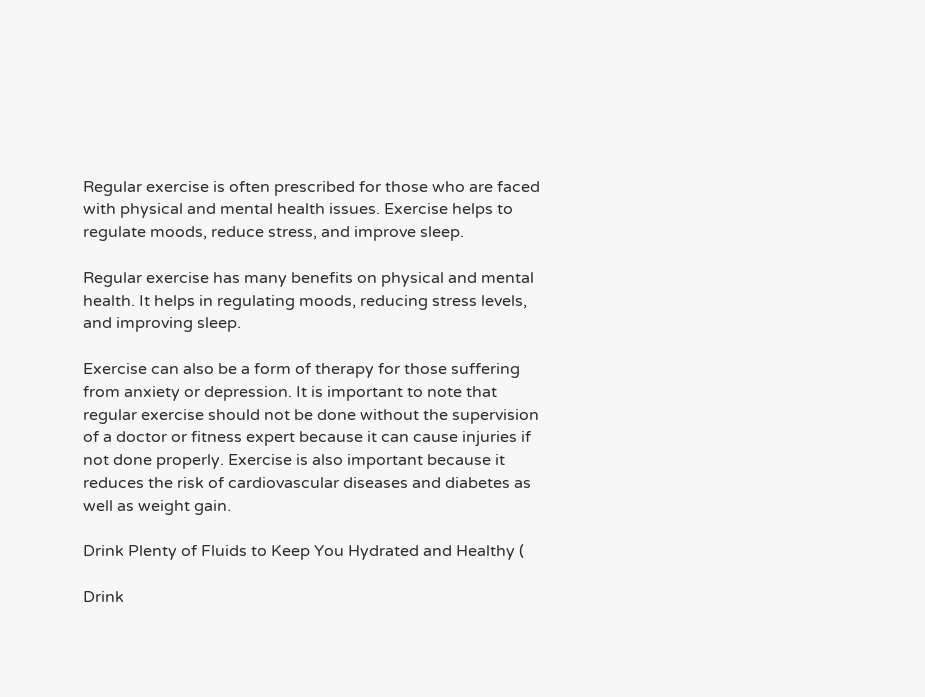Regular exercise is often prescribed for those who are faced with physical and mental health issues. Exercise helps to regulate moods, reduce stress, and improve sleep.

Regular exercise has many benefits on physical and mental health. It helps in regulating moods, reducing stress levels, and improving sleep.

Exercise can also be a form of therapy for those suffering from anxiety or depression. It is important to note that regular exercise should not be done without the supervision of a doctor or fitness expert because it can cause injuries if not done properly. Exercise is also important because it reduces the risk of cardiovascular diseases and diabetes as well as weight gain.

Drink Plenty of Fluids to Keep You Hydrated and Healthy (

Drink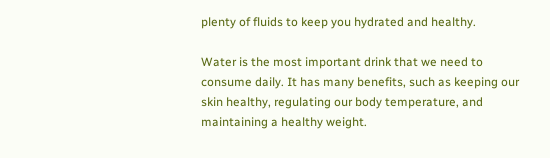plenty of fluids to keep you hydrated and healthy.

Water is the most important drink that we need to consume daily. It has many benefits, such as keeping our skin healthy, regulating our body temperature, and maintaining a healthy weight.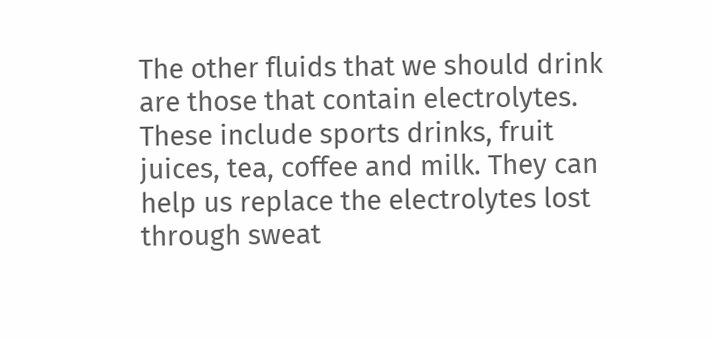The other fluids that we should drink are those that contain electrolytes. These include sports drinks, fruit juices, tea, coffee and milk. They can help us replace the electrolytes lost through sweat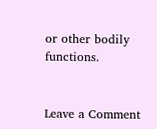or other bodily functions.


Leave a Comment